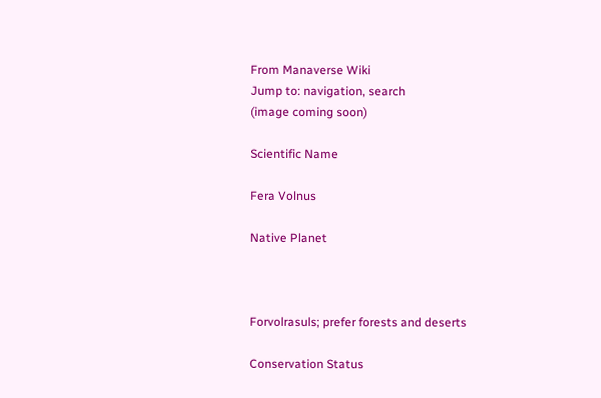From Manaverse Wiki
Jump to: navigation, search
(image coming soon)

Scientific Name

Fera Volnus

Native Planet



Forvolrasuls; prefer forests and deserts

Conservation Status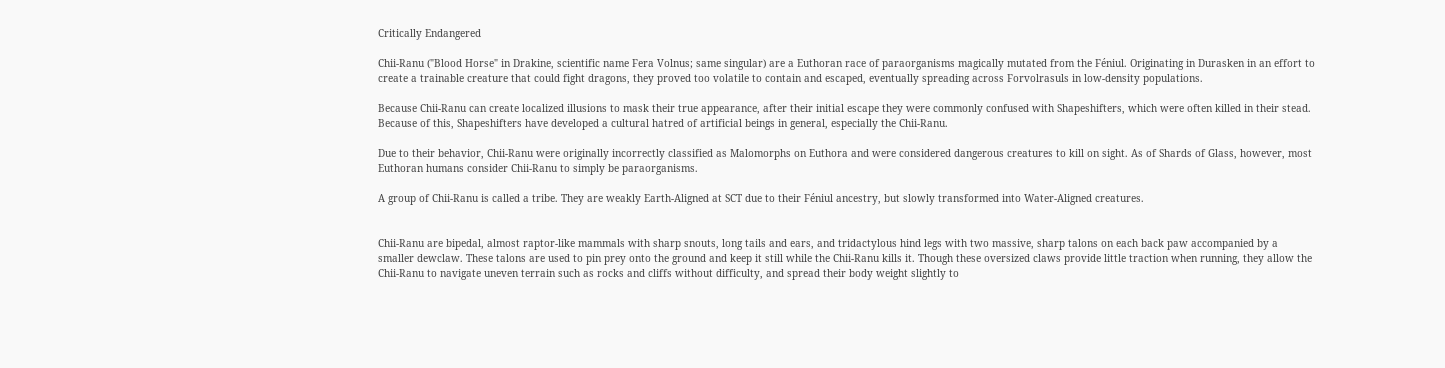Critically Endangered

Chii-Ranu ("Blood Horse" in Drakine, scientific name Fera Volnus; same singular) are a Euthoran race of paraorganisms magically mutated from the Féniul. Originating in Durasken in an effort to create a trainable creature that could fight dragons, they proved too volatile to contain and escaped, eventually spreading across Forvolrasuls in low-density populations.

Because Chii-Ranu can create localized illusions to mask their true appearance, after their initial escape they were commonly confused with Shapeshifters, which were often killed in their stead. Because of this, Shapeshifters have developed a cultural hatred of artificial beings in general, especially the Chii-Ranu.

Due to their behavior, Chii-Ranu were originally incorrectly classified as Malomorphs on Euthora and were considered dangerous creatures to kill on sight. As of Shards of Glass, however, most Euthoran humans consider Chii-Ranu to simply be paraorganisms.

A group of Chii-Ranu is called a tribe. They are weakly Earth-Aligned at SCT due to their Féniul ancestry, but slowly transformed into Water-Aligned creatures.


Chii-Ranu are bipedal, almost raptor-like mammals with sharp snouts, long tails and ears, and tridactylous hind legs with two massive, sharp talons on each back paw accompanied by a smaller dewclaw. These talons are used to pin prey onto the ground and keep it still while the Chii-Ranu kills it. Though these oversized claws provide little traction when running, they allow the Chii-Ranu to navigate uneven terrain such as rocks and cliffs without difficulty, and spread their body weight slightly to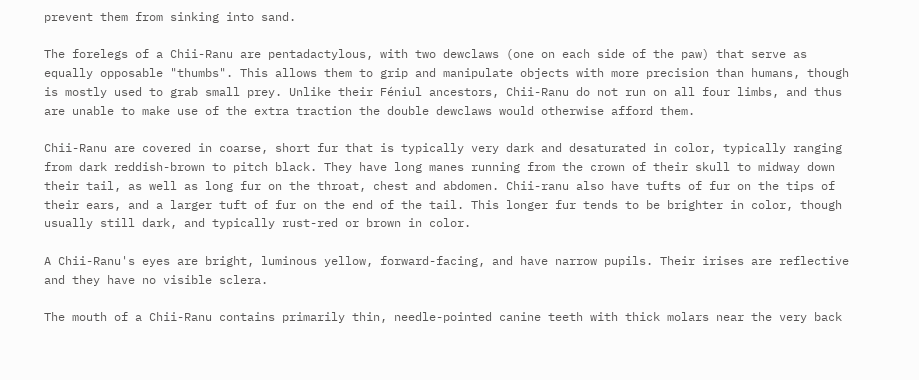prevent them from sinking into sand.

The forelegs of a Chii-Ranu are pentadactylous, with two dewclaws (one on each side of the paw) that serve as equally opposable "thumbs". This allows them to grip and manipulate objects with more precision than humans, though is mostly used to grab small prey. Unlike their Féniul ancestors, Chii-Ranu do not run on all four limbs, and thus are unable to make use of the extra traction the double dewclaws would otherwise afford them.

Chii-Ranu are covered in coarse, short fur that is typically very dark and desaturated in color, typically ranging from dark reddish-brown to pitch black. They have long manes running from the crown of their skull to midway down their tail, as well as long fur on the throat, chest and abdomen. Chii-ranu also have tufts of fur on the tips of their ears, and a larger tuft of fur on the end of the tail. This longer fur tends to be brighter in color, though usually still dark, and typically rust-red or brown in color.

A Chii-Ranu's eyes are bright, luminous yellow, forward-facing, and have narrow pupils. Their irises are reflective and they have no visible sclera.

The mouth of a Chii-Ranu contains primarily thin, needle-pointed canine teeth with thick molars near the very back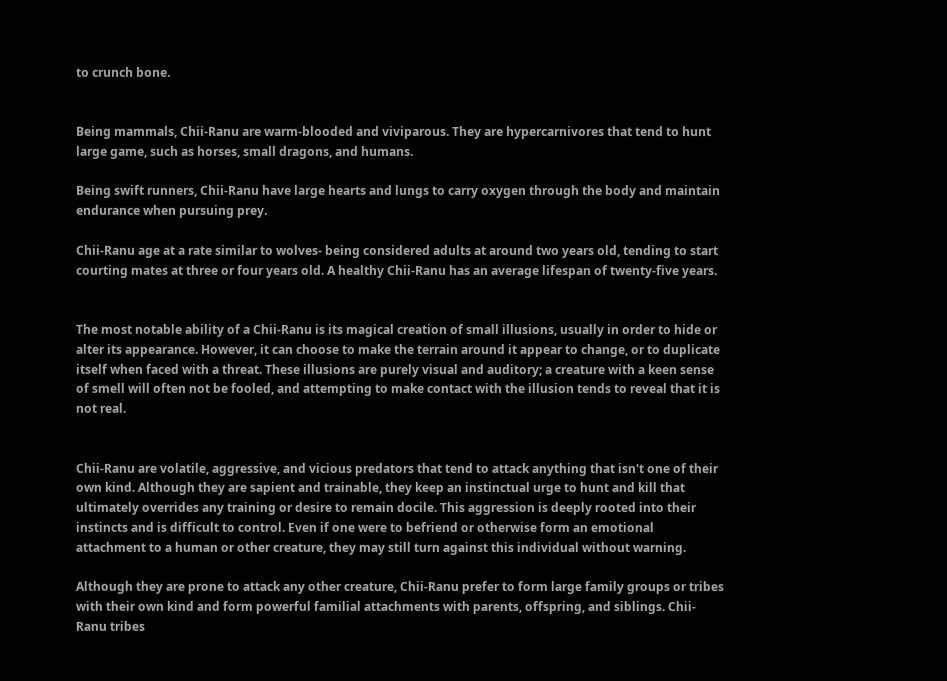to crunch bone.


Being mammals, Chii-Ranu are warm-blooded and viviparous. They are hypercarnivores that tend to hunt large game, such as horses, small dragons, and humans.

Being swift runners, Chii-Ranu have large hearts and lungs to carry oxygen through the body and maintain endurance when pursuing prey.

Chii-Ranu age at a rate similar to wolves- being considered adults at around two years old, tending to start courting mates at three or four years old. A healthy Chii-Ranu has an average lifespan of twenty-five years.


The most notable ability of a Chii-Ranu is its magical creation of small illusions, usually in order to hide or alter its appearance. However, it can choose to make the terrain around it appear to change, or to duplicate itself when faced with a threat. These illusions are purely visual and auditory; a creature with a keen sense of smell will often not be fooled, and attempting to make contact with the illusion tends to reveal that it is not real.


Chii-Ranu are volatile, aggressive, and vicious predators that tend to attack anything that isn't one of their own kind. Although they are sapient and trainable, they keep an instinctual urge to hunt and kill that ultimately overrides any training or desire to remain docile. This aggression is deeply rooted into their instincts and is difficult to control. Even if one were to befriend or otherwise form an emotional attachment to a human or other creature, they may still turn against this individual without warning.

Although they are prone to attack any other creature, Chii-Ranu prefer to form large family groups or tribes with their own kind and form powerful familial attachments with parents, offspring, and siblings. Chii-Ranu tribes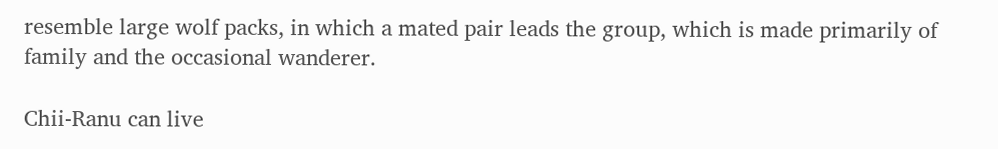resemble large wolf packs, in which a mated pair leads the group, which is made primarily of family and the occasional wanderer.

Chii-Ranu can live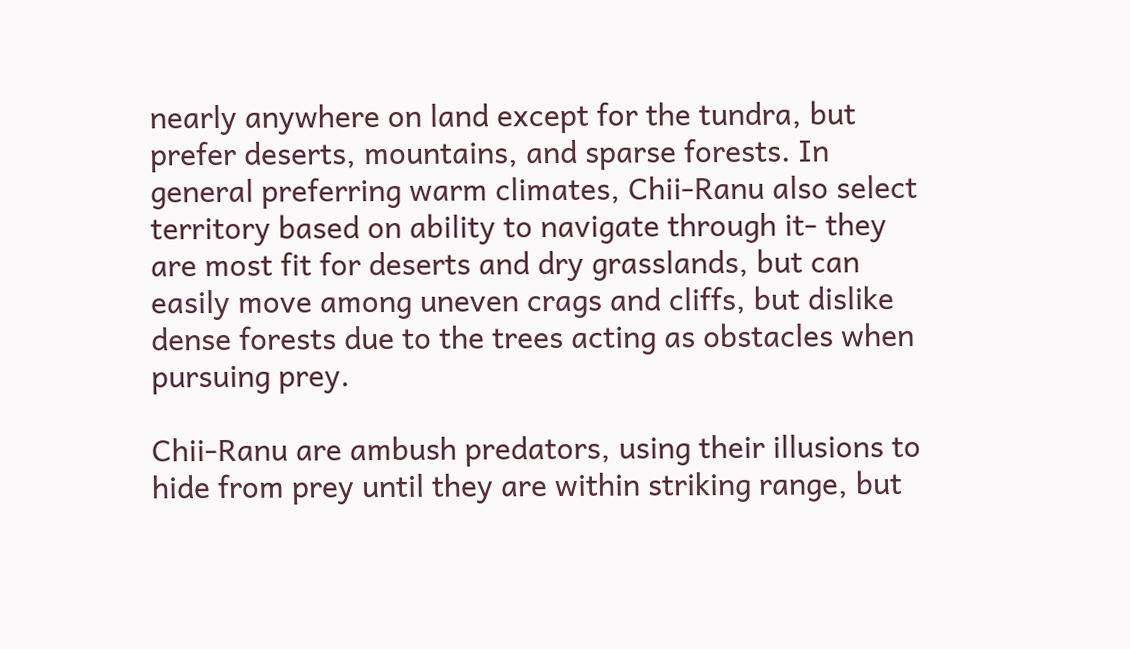nearly anywhere on land except for the tundra, but prefer deserts, mountains, and sparse forests. In general preferring warm climates, Chii-Ranu also select territory based on ability to navigate through it- they are most fit for deserts and dry grasslands, but can easily move among uneven crags and cliffs, but dislike dense forests due to the trees acting as obstacles when pursuing prey.

Chii-Ranu are ambush predators, using their illusions to hide from prey until they are within striking range, but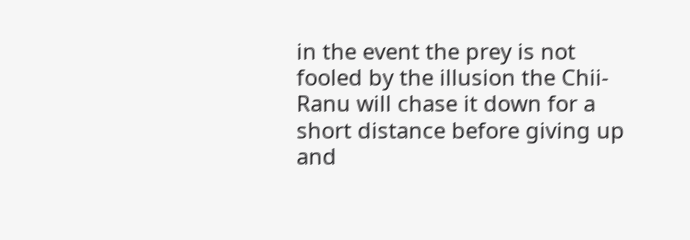in the event the prey is not fooled by the illusion the Chii-Ranu will chase it down for a short distance before giving up and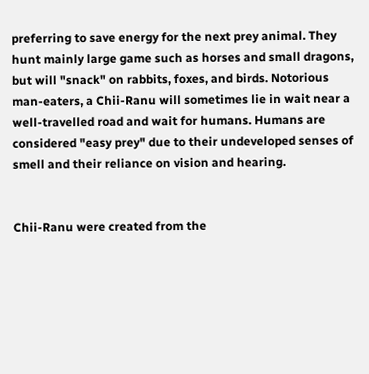preferring to save energy for the next prey animal. They hunt mainly large game such as horses and small dragons, but will "snack" on rabbits, foxes, and birds. Notorious man-eaters, a Chii-Ranu will sometimes lie in wait near a well-travelled road and wait for humans. Humans are considered "easy prey" due to their undeveloped senses of smell and their reliance on vision and hearing.


Chii-Ranu were created from the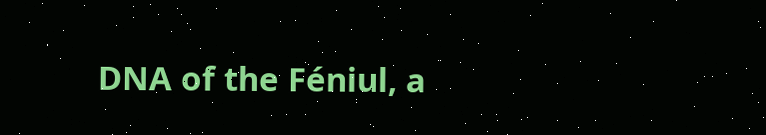DNA of the Féniul, a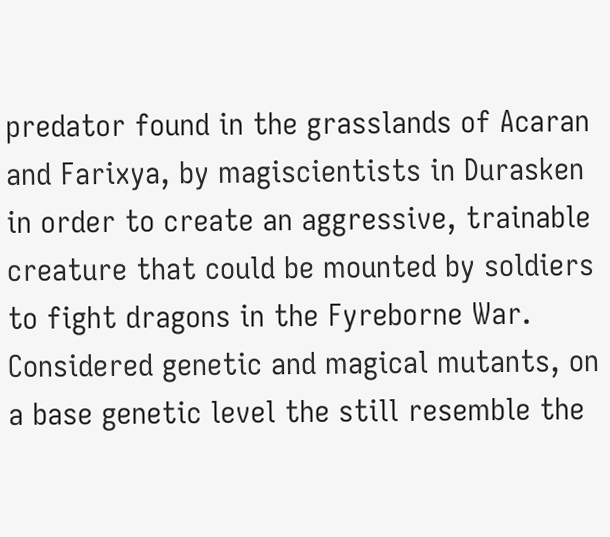predator found in the grasslands of Acaran and Farixya, by magiscientists in Durasken in order to create an aggressive, trainable creature that could be mounted by soldiers to fight dragons in the Fyreborne War. Considered genetic and magical mutants, on a base genetic level the still resemble the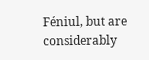Féniul, but are considerably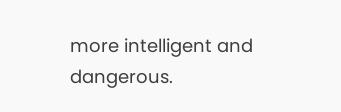more intelligent and dangerous.